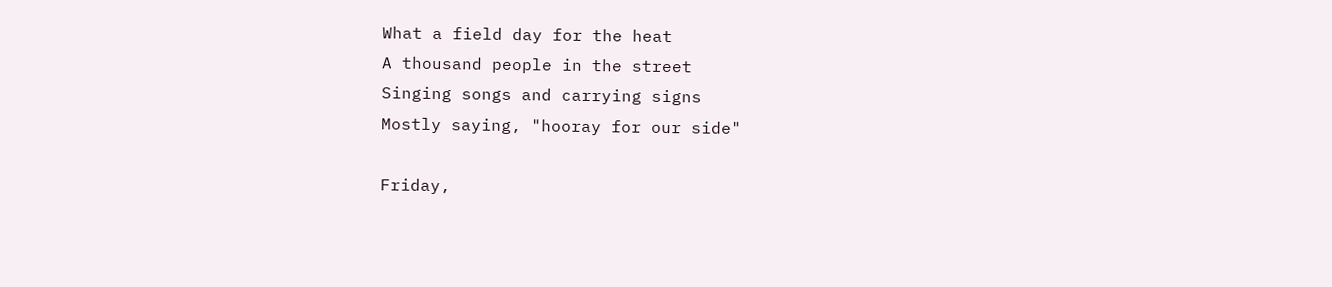What a field day for the heat
A thousand people in the street
Singing songs and carrying signs
Mostly saying, "hooray for our side"

Friday,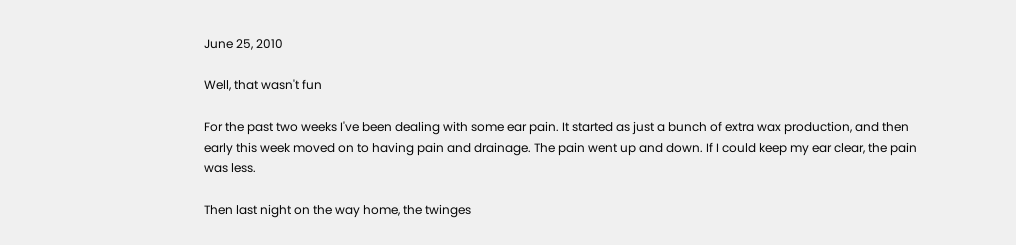June 25, 2010

Well, that wasn't fun

For the past two weeks I've been dealing with some ear pain. It started as just a bunch of extra wax production, and then early this week moved on to having pain and drainage. The pain went up and down. If I could keep my ear clear, the pain was less.

Then last night on the way home, the twinges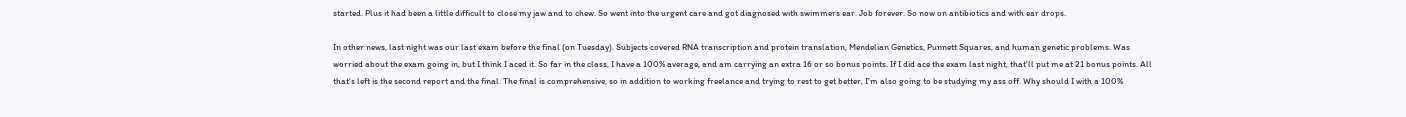started. Plus it had been a little difficult to close my jaw and to chew. So went into the urgent care and got diagnosed with swimmers ear. Job forever. So now on antibiotics and with ear drops.

In other news, last night was our last exam before the final (on Tuesday). Subjects covered RNA transcription and protein translation, Mendelian Genetics, Punnett Squares, and human genetic problems. Was worried about the exam going in, but I think I aced it. So far in the class, I have a 100% average, and am carrying an extra 16 or so bonus points. If I did ace the exam last night, that'll put me at 21 bonus points. All that's left is the second report and the final. The final is comprehensive, so in addition to working freelance and trying to rest to get better, I'm also going to be studying my ass off. Why should I with a 100%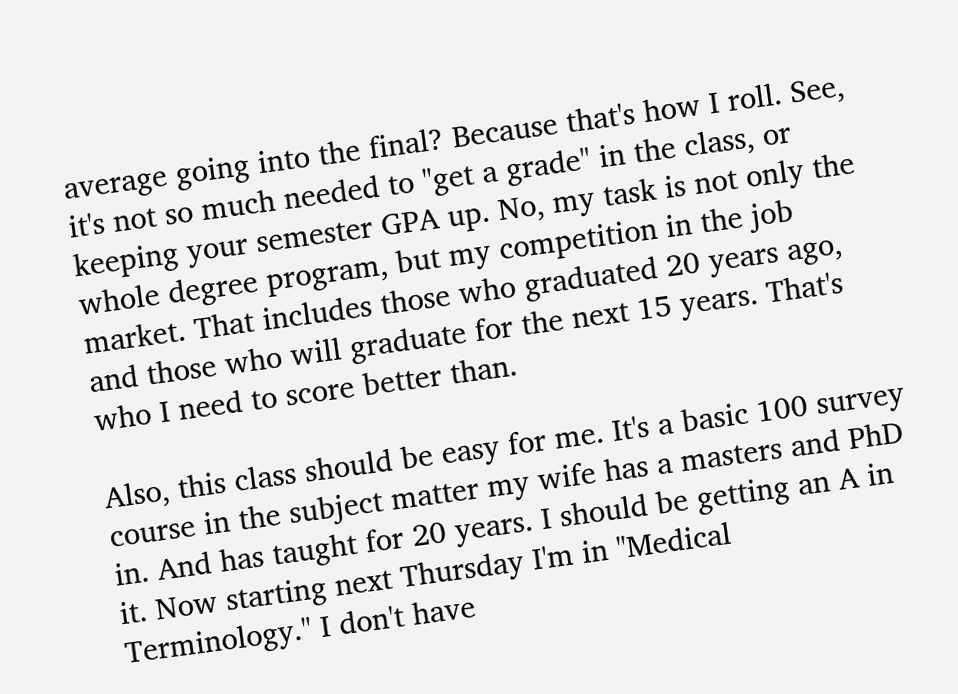average going into the final? Because that's how I roll. See, it's not so much needed to "get a grade" in the class, or keeping your semester GPA up. No, my task is not only the whole degree program, but my competition in the job market. That includes those who graduated 20 years ago, and those who will graduate for the next 15 years. That's who I need to score better than.

Also, this class should be easy for me. It's a basic 100 survey course in the subject matter my wife has a masters and PhD in. And has taught for 20 years. I should be getting an A in it. Now starting next Thursday I'm in "Medical Terminology." I don't have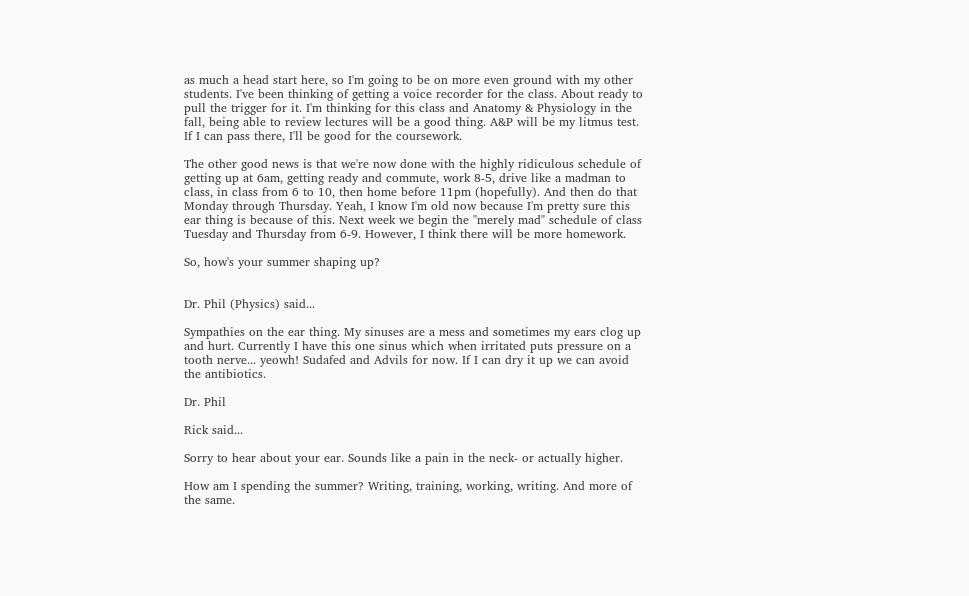as much a head start here, so I'm going to be on more even ground with my other students. I've been thinking of getting a voice recorder for the class. About ready to pull the trigger for it. I'm thinking for this class and Anatomy & Physiology in the fall, being able to review lectures will be a good thing. A&P will be my litmus test. If I can pass there, I'll be good for the coursework.

The other good news is that we're now done with the highly ridiculous schedule of getting up at 6am, getting ready and commute, work 8-5, drive like a madman to class, in class from 6 to 10, then home before 11pm (hopefully). And then do that Monday through Thursday. Yeah, I know I'm old now because I'm pretty sure this ear thing is because of this. Next week we begin the "merely mad" schedule of class Tuesday and Thursday from 6-9. However, I think there will be more homework.

So, how's your summer shaping up?


Dr. Phil (Physics) said...

Sympathies on the ear thing. My sinuses are a mess and sometimes my ears clog up and hurt. Currently I have this one sinus which when irritated puts pressure on a tooth nerve... yeowh! Sudafed and Advils for now. If I can dry it up we can avoid the antibiotics.

Dr. Phil

Rick said...

Sorry to hear about your ear. Sounds like a pain in the neck- or actually higher.

How am I spending the summer? Writing, training, working, writing. And more of the same.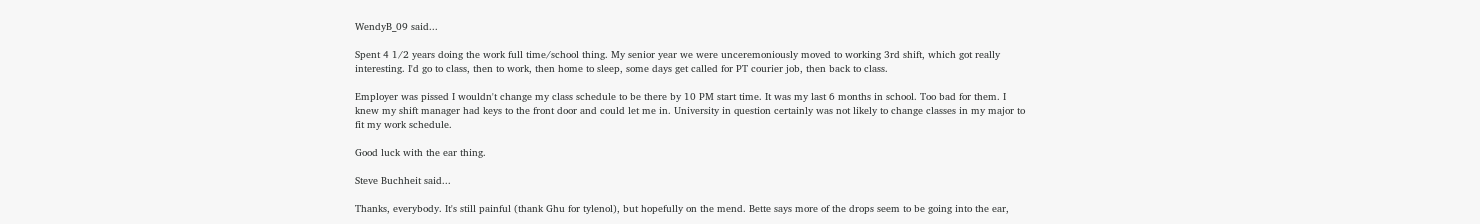WendyB_09 said...

Spent 4 1/2 years doing the work full time/school thing. My senior year we were unceremoniously moved to working 3rd shift, which got really interesting. I'd go to class, then to work, then home to sleep, some days get called for PT courier job, then back to class.

Employer was pissed I wouldn't change my class schedule to be there by 10 PM start time. It was my last 6 months in school. Too bad for them. I knew my shift manager had keys to the front door and could let me in. University in question certainly was not likely to change classes in my major to fit my work schedule.

Good luck with the ear thing.

Steve Buchheit said...

Thanks, everybody. It's still painful (thank Ghu for tylenol), but hopefully on the mend. Bette says more of the drops seem to be going into the ear,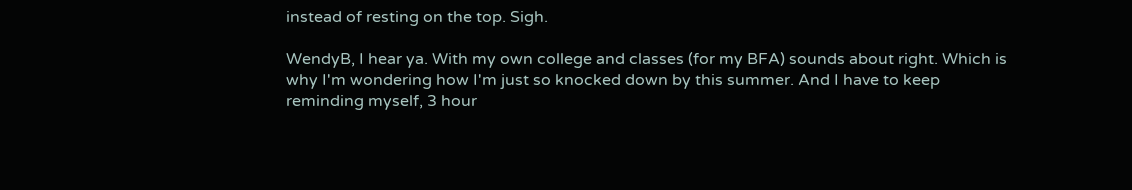instead of resting on the top. Sigh.

WendyB, I hear ya. With my own college and classes (for my BFA) sounds about right. Which is why I'm wondering how I'm just so knocked down by this summer. And I have to keep reminding myself, 3 hour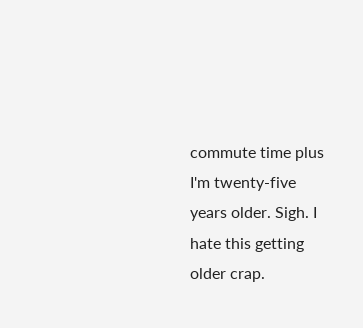commute time plus I'm twenty-five years older. Sigh. I hate this getting older crap.